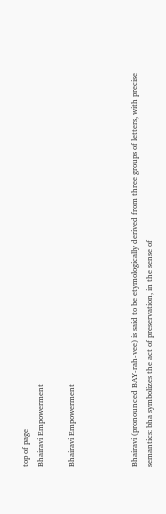top of page
Bhairavi Empowerment

Bhairavi Empowerment



Bhairavi (pronounced BAY-rah-vee) is said to be etymologically derived from three groups of letters, with precise semantics: bha symbolizes the act of preservation, in the sense of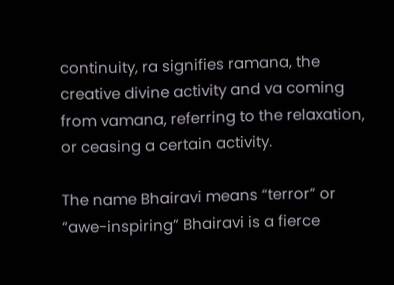continuity, ra signifies ramana, the creative divine activity and va coming from vamana, referring to the relaxation, or ceasing a certain activity.

The name Bhairavi means “terror” or “awe-inspiring” Bhairavi is a fierce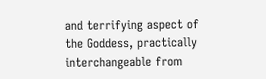and terrifying aspect of the Goddess, practically interchangeable from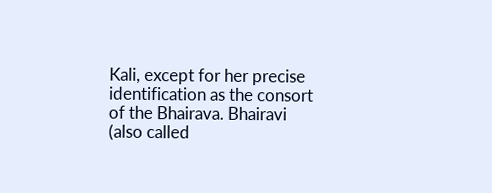Kali, except for her precise identification as the consort of the Bhairava. Bhairavi (also called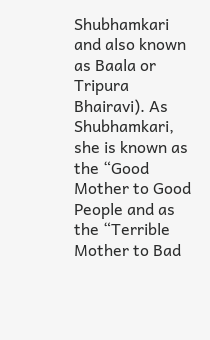Shubhamkari and also known as Baala or Tripura Bhairavi). As Shubhamkari, she is known as the “Good Mother to Good People and as the “Terrible Mother to Bad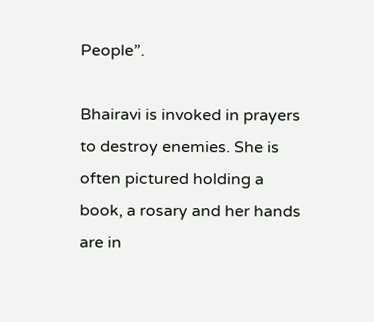People”.

Bhairavi is invoked in prayers to destroy enemies. She is often pictured holding a book, a rosary and her hands are in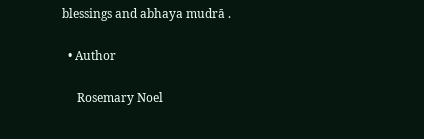blessings and abhaya mudrā .

  • Author

     Rosemary Noel